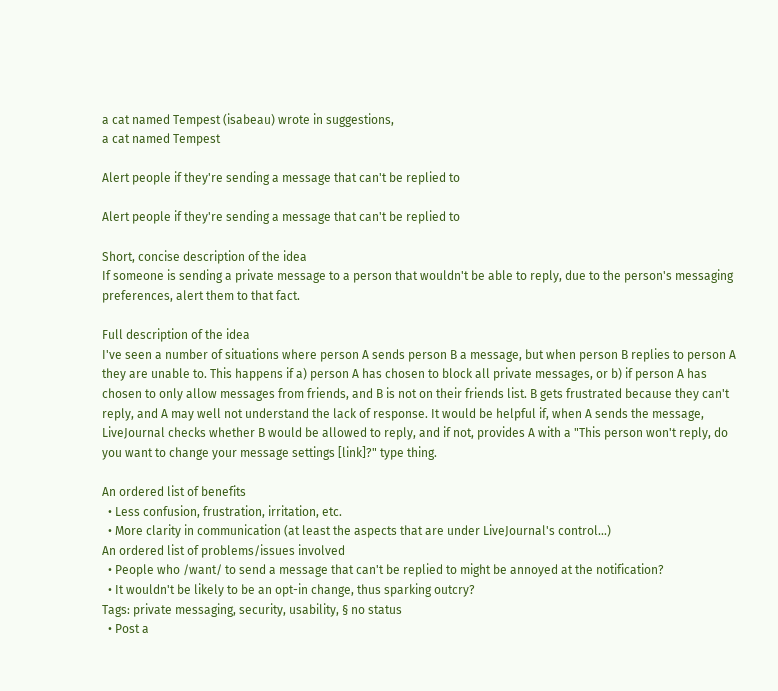a cat named Tempest (isabeau) wrote in suggestions,
a cat named Tempest

Alert people if they're sending a message that can't be replied to

Alert people if they're sending a message that can't be replied to

Short, concise description of the idea
If someone is sending a private message to a person that wouldn't be able to reply, due to the person's messaging preferences, alert them to that fact.

Full description of the idea
I've seen a number of situations where person A sends person B a message, but when person B replies to person A they are unable to. This happens if a) person A has chosen to block all private messages, or b) if person A has chosen to only allow messages from friends, and B is not on their friends list. B gets frustrated because they can't reply, and A may well not understand the lack of response. It would be helpful if, when A sends the message, LiveJournal checks whether B would be allowed to reply, and if not, provides A with a "This person won't reply, do you want to change your message settings [link]?" type thing.

An ordered list of benefits
  • Less confusion, frustration, irritation, etc.
  • More clarity in communication (at least the aspects that are under LiveJournal's control...)
An ordered list of problems/issues involved
  • People who /want/ to send a message that can't be replied to might be annoyed at the notification?
  • It wouldn't be likely to be an opt-in change, thus sparking outcry?
Tags: private messaging, security, usability, § no status
  • Post a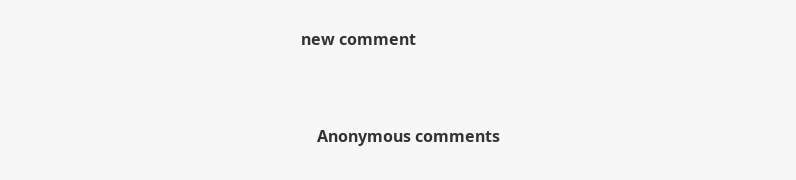new comment


    Anonymous comments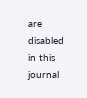are disabled in this journal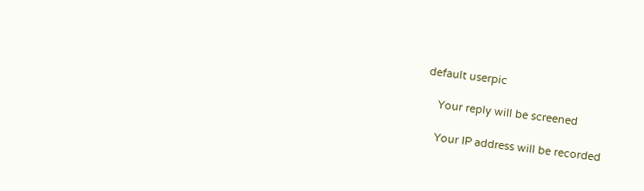default userpic

    Your reply will be screened

    Your IP address will be recorded